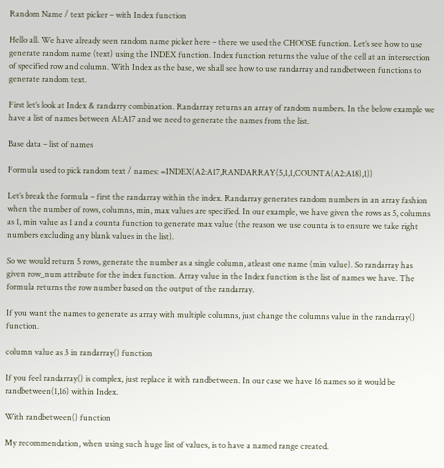Random Name / text picker – with Index function

Hello all. We have already seen random name picker here – there we used the CHOOSE function. Let’s see how to use generate random name (text) using the INDEX function. Index function returns the value of the cell at an intersection of specified row and column. With Index as the base, we shall see how to use randarray and randbetween functions to generate random text.

First let’s look at Index & randarry combination. Randarray returns an array of random numbers. In the below example we have a list of names between A1:A17 and we need to generate the names from the list.

Base data – list of names

Formula used to pick random text / names: =INDEX(A2:A17,RANDARRAY(5,1,1,COUNTA(A2:A18),1))

Let’s break the formula – first the randarray within the index. Randarray generates random numbers in an array fashion when the number of rows, columns, min, max values are specified. In our example, we have given the rows as 5, columns as 1, min value as 1 and a counta function to generate max value (the reason we use counta is to ensure we take right numbers excluding any blank values in the list).

So we would return 5 rows, generate the number as a single column, atleast one name (min value). So randarray has given row_num attribute for the index function. Array value in the Index function is the list of names we have. The formula returns the row number based on the output of the randarray.

If you want the names to generate as array with multiple columns, just change the columns value in the randarray() function.

column value as 3 in randarray() function

If you feel randarray() is complex, just replace it with randbetween. In our case we have 16 names so it would be randbetween(1,16) within Index.

With randbetween() function

My recommendation, when using such huge list of values, is to have a named range created.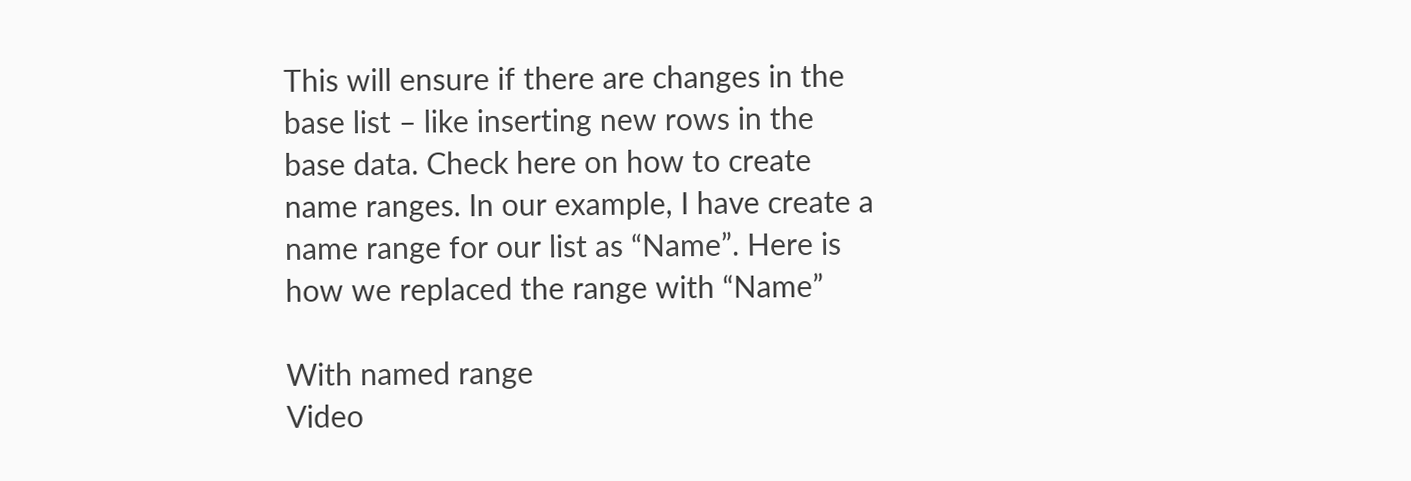This will ensure if there are changes in the base list – like inserting new rows in the base data. Check here on how to create name ranges. In our example, I have create a name range for our list as “Name”. Here is how we replaced the range with “Name”

With named range
Video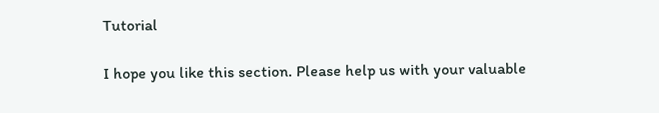Tutorial

I hope you like this section. Please help us with your valuable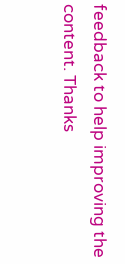feedback to help improving the content. Thanks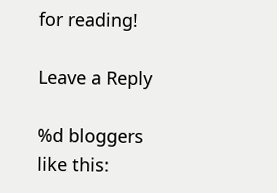for reading!

Leave a Reply

%d bloggers like this: